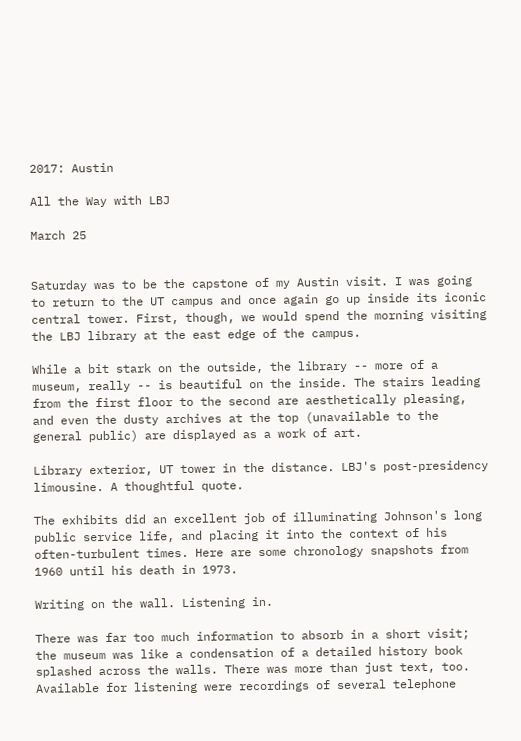2017: Austin

All the Way with LBJ

March 25


Saturday was to be the capstone of my Austin visit. I was going to return to the UT campus and once again go up inside its iconic central tower. First, though, we would spend the morning visiting the LBJ library at the east edge of the campus.

While a bit stark on the outside, the library -- more of a museum, really -- is beautiful on the inside. The stairs leading from the first floor to the second are aesthetically pleasing, and even the dusty archives at the top (unavailable to the general public) are displayed as a work of art.

Library exterior, UT tower in the distance. LBJ's post-presidency limousine. A thoughtful quote.

The exhibits did an excellent job of illuminating Johnson's long public service life, and placing it into the context of his often-turbulent times. Here are some chronology snapshots from 1960 until his death in 1973.

Writing on the wall. Listening in.

There was far too much information to absorb in a short visit; the museum was like a condensation of a detailed history book splashed across the walls. There was more than just text, too. Available for listening were recordings of several telephone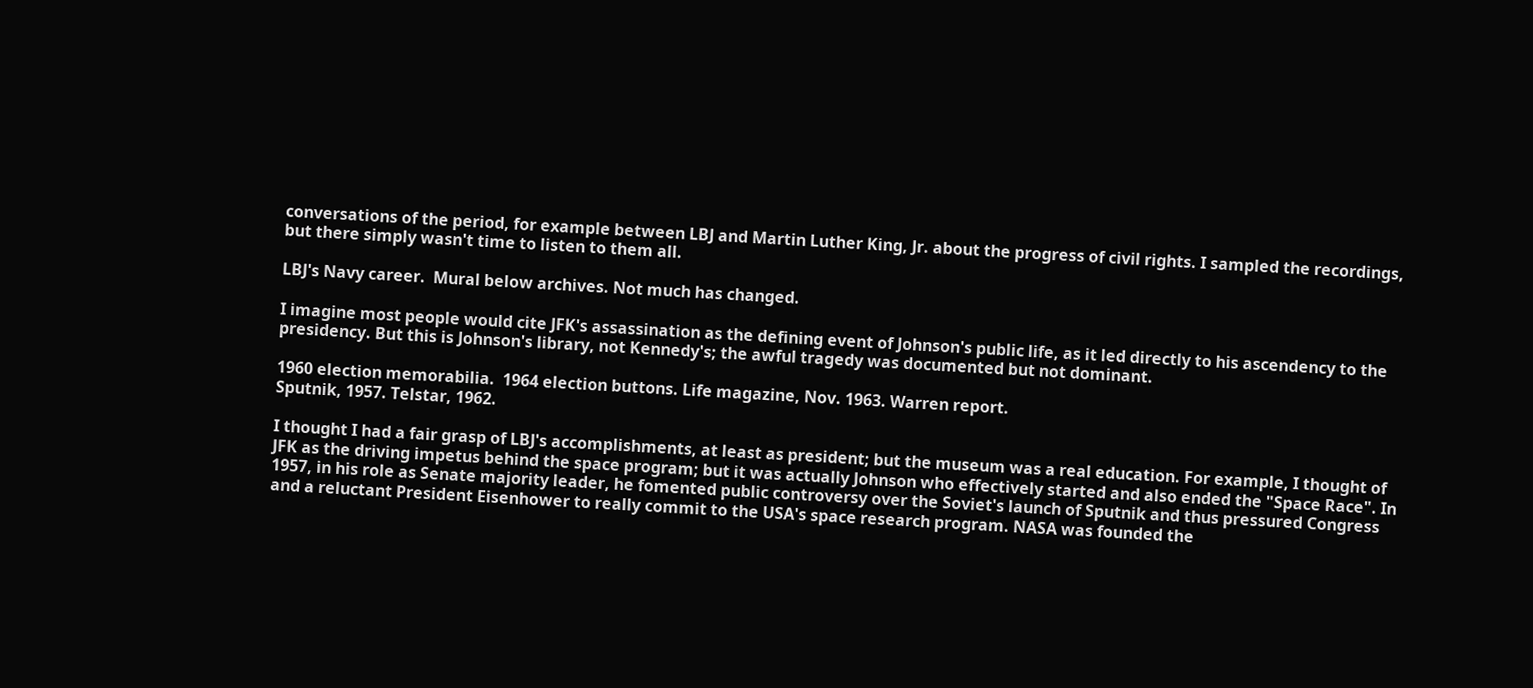conversations of the period, for example between LBJ and Martin Luther King, Jr. about the progress of civil rights. I sampled the recordings, but there simply wasn't time to listen to them all.

LBJ's Navy career.  Mural below archives. Not much has changed.

I imagine most people would cite JFK's assassination as the defining event of Johnson's public life, as it led directly to his ascendency to the presidency. But this is Johnson's library, not Kennedy's; the awful tragedy was documented but not dominant.

1960 election memorabilia.  1964 election buttons. Life magazine, Nov. 1963. Warren report.
Sputnik, 1957. Telstar, 1962.

I thought I had a fair grasp of LBJ's accomplishments, at least as president; but the museum was a real education. For example, I thought of JFK as the driving impetus behind the space program; but it was actually Johnson who effectively started and also ended the "Space Race". In 1957, in his role as Senate majority leader, he fomented public controversy over the Soviet's launch of Sputnik and thus pressured Congress and a reluctant President Eisenhower to really commit to the USA's space research program. NASA was founded the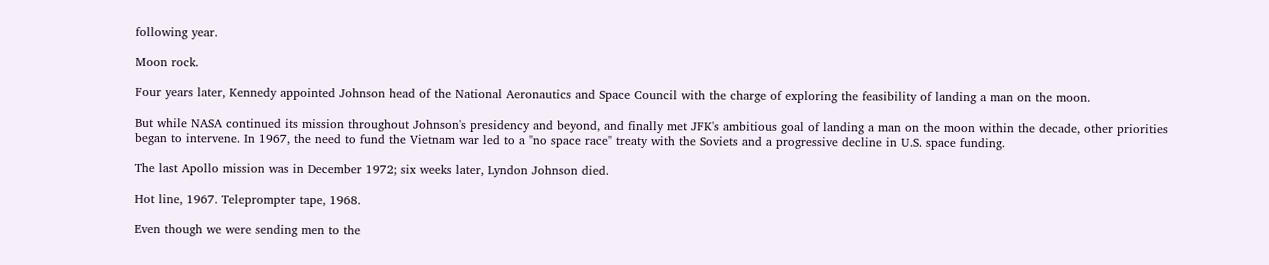following year.

Moon rock.

Four years later, Kennedy appointed Johnson head of the National Aeronautics and Space Council with the charge of exploring the feasibility of landing a man on the moon.

But while NASA continued its mission throughout Johnson's presidency and beyond, and finally met JFK's ambitious goal of landing a man on the moon within the decade, other priorities began to intervene. In 1967, the need to fund the Vietnam war led to a "no space race" treaty with the Soviets and a progressive decline in U.S. space funding.

The last Apollo mission was in December 1972; six weeks later, Lyndon Johnson died.

Hot line, 1967. Teleprompter tape, 1968.

Even though we were sending men to the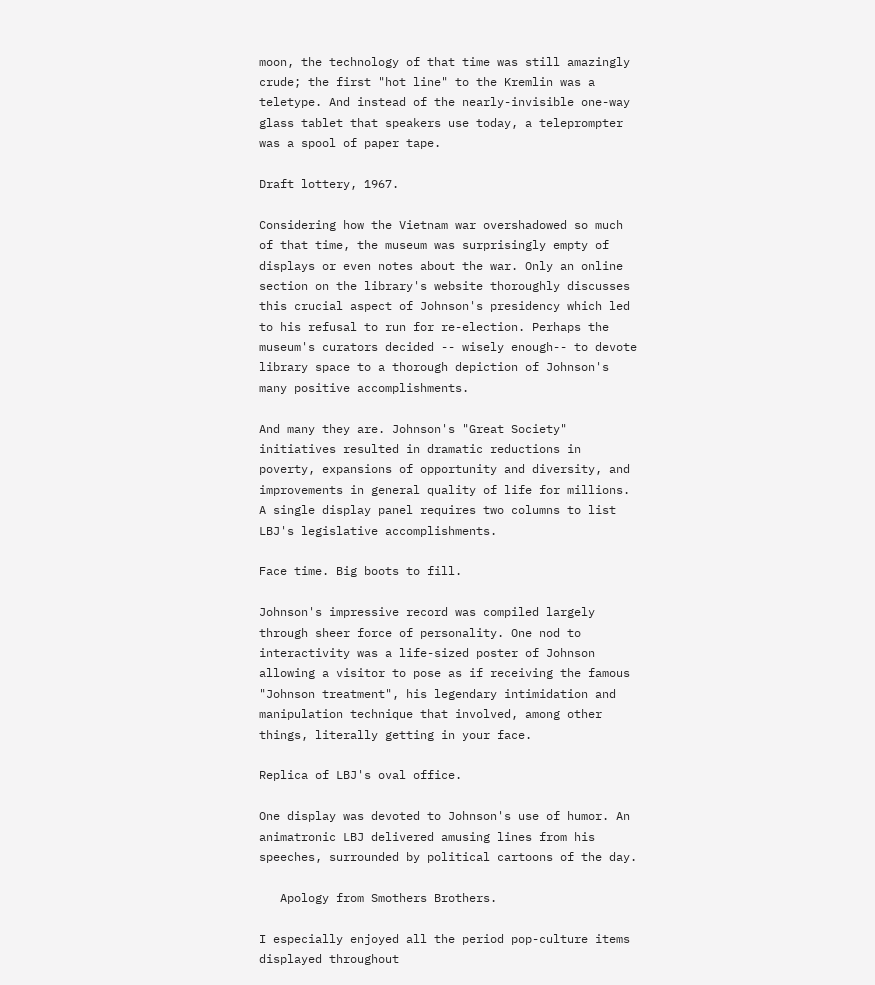moon, the technology of that time was still amazingly crude; the first "hot line" to the Kremlin was a teletype. And instead of the nearly-invisible one-way glass tablet that speakers use today, a teleprompter was a spool of paper tape.

Draft lottery, 1967.

Considering how the Vietnam war overshadowed so much of that time, the museum was surprisingly empty of displays or even notes about the war. Only an online section on the library's website thoroughly discusses this crucial aspect of Johnson's presidency which led to his refusal to run for re-election. Perhaps the museum's curators decided -- wisely enough-- to devote library space to a thorough depiction of Johnson's many positive accomplishments.

And many they are. Johnson's "Great Society" initiatives resulted in dramatic reductions in poverty, expansions of opportunity and diversity, and improvements in general quality of life for millions. A single display panel requires two columns to list LBJ's legislative accomplishments.

Face time. Big boots to fill.

Johnson's impressive record was compiled largely through sheer force of personality. One nod to interactivity was a life-sized poster of Johnson allowing a visitor to pose as if receiving the famous "Johnson treatment", his legendary intimidation and manipulation technique that involved, among other things, literally getting in your face.

Replica of LBJ's oval office.

One display was devoted to Johnson's use of humor. An animatronic LBJ delivered amusing lines from his speeches, surrounded by political cartoons of the day.

   Apology from Smothers Brothers.

I especially enjoyed all the period pop-culture items displayed throughout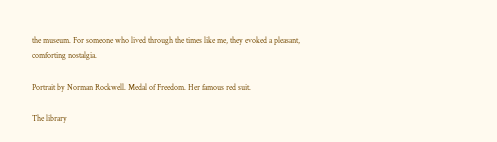the museum. For someone who lived through the times like me, they evoked a pleasant, comforting nostalgia.

Portrait by Norman Rockwell. Medal of Freedom. Her famous red suit.

The library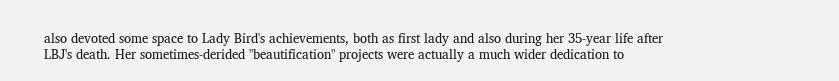also devoted some space to Lady Bird's achievements, both as first lady and also during her 35-year life after LBJ's death. Her sometimes-derided "beautification" projects were actually a much wider dedication to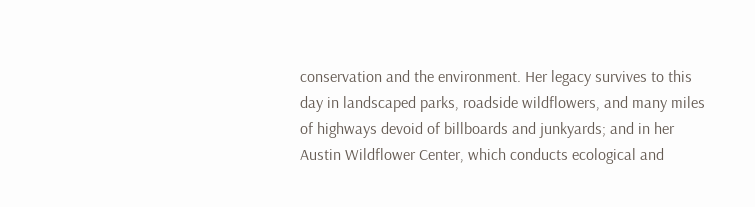conservation and the environment. Her legacy survives to this day in landscaped parks, roadside wildflowers, and many miles of highways devoid of billboards and junkyards; and in her Austin Wildflower Center, which conducts ecological and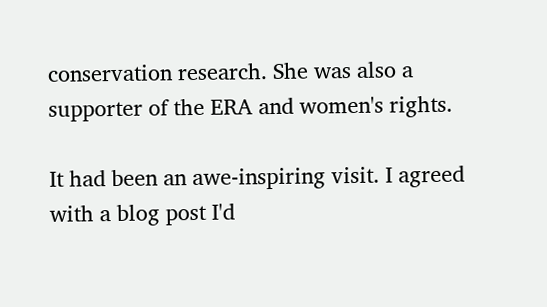conservation research. She was also a supporter of the ERA and women's rights.

It had been an awe-inspiring visit. I agreed with a blog post I'd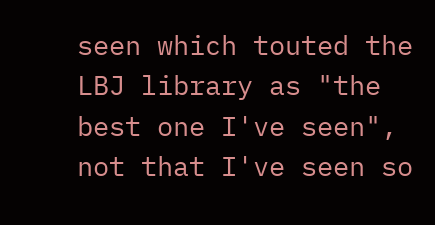seen which touted the LBJ library as "the best one I've seen", not that I've seen so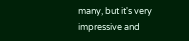many, but it's very impressive and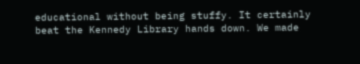educational without being stuffy. It certainly beat the Kennedy Library hands down. We made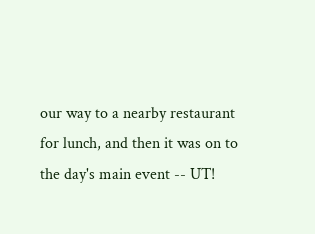our way to a nearby restaurant for lunch, and then it was on to the day's main event -- UT!